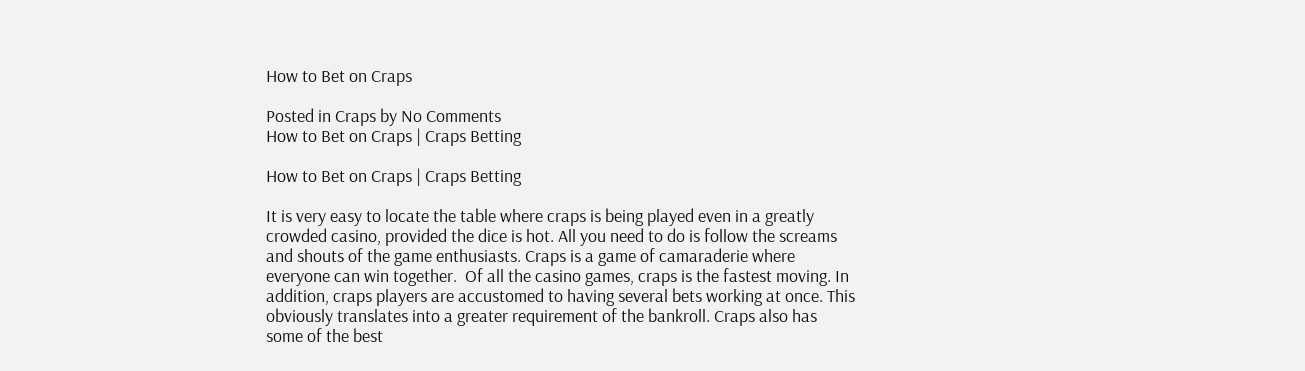How to Bet on Craps

Posted in Craps by No Comments
How to Bet on Craps | Craps Betting

How to Bet on Craps | Craps Betting

It is very easy to locate the table where craps is being played even in a greatly crowded casino, provided the dice is hot. All you need to do is follow the screams and shouts of the game enthusiasts. Craps is a game of camaraderie where everyone can win together.  Of all the casino games, craps is the fastest moving. In addition, craps players are accustomed to having several bets working at once. This obviously translates into a greater requirement of the bankroll. Craps also has some of the best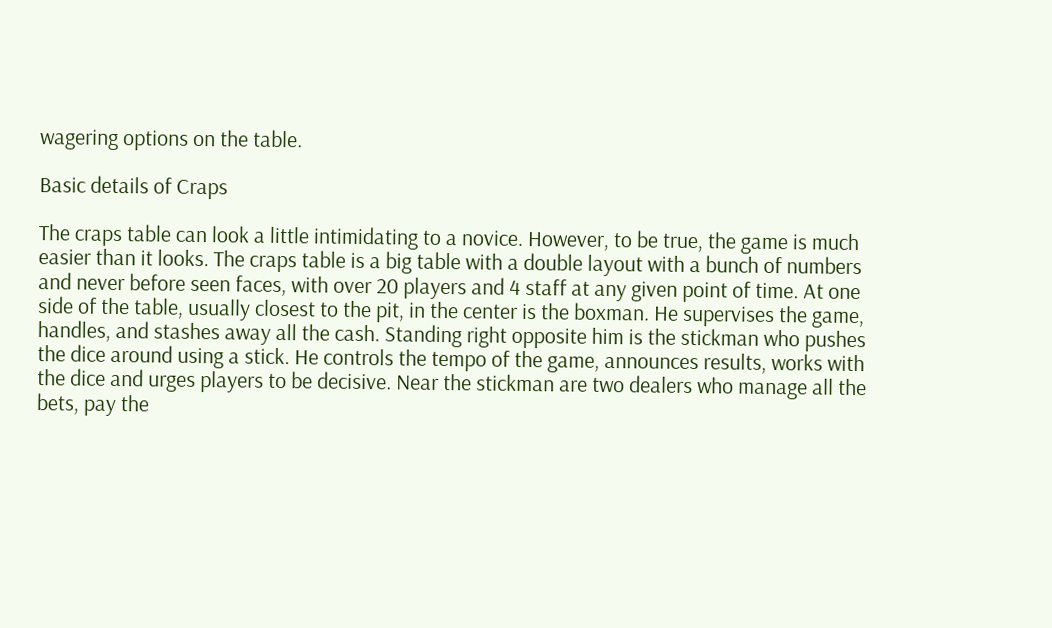wagering options on the table.

Basic details of Craps

The craps table can look a little intimidating to a novice. However, to be true, the game is much easier than it looks. The craps table is a big table with a double layout with a bunch of numbers and never before seen faces, with over 20 players and 4 staff at any given point of time. At one side of the table, usually closest to the pit, in the center is the boxman. He supervises the game, handles, and stashes away all the cash. Standing right opposite him is the stickman who pushes the dice around using a stick. He controls the tempo of the game, announces results, works with the dice and urges players to be decisive. Near the stickman are two dealers who manage all the bets, pay the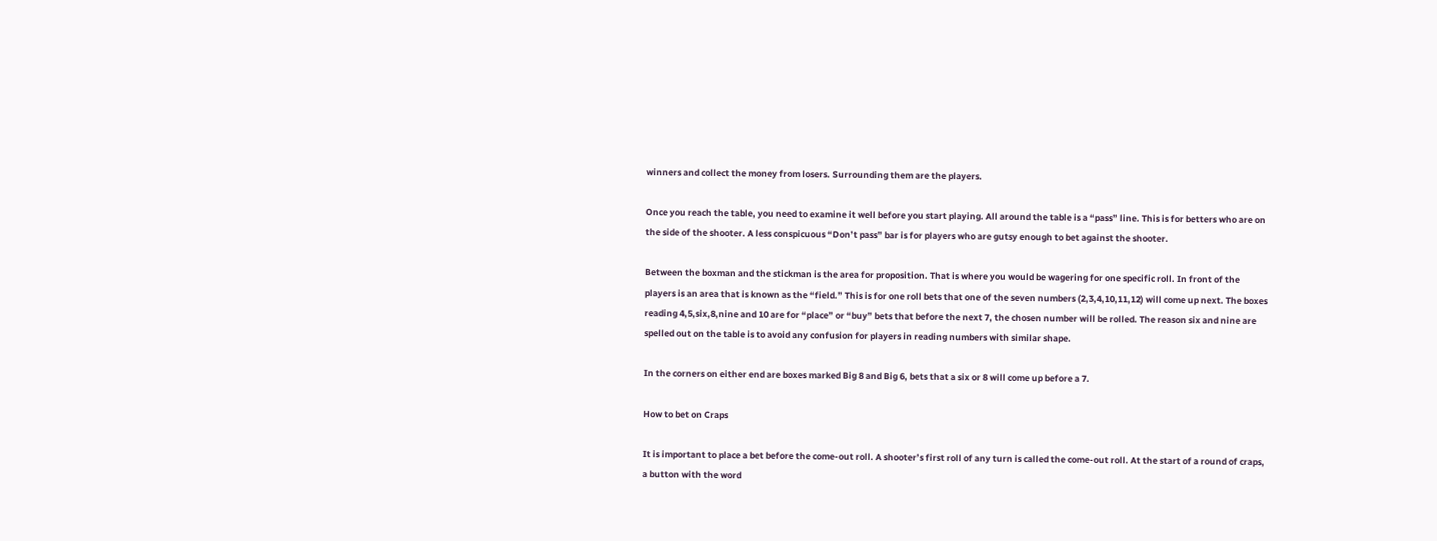winners and collect the money from losers. Surrounding them are the players.

Once you reach the table, you need to examine it well before you start playing. All around the table is a “pass” line. This is for betters who are on the side of the shooter. A less conspicuous “Don’t pass” bar is for players who are gutsy enough to bet against the shooter.

Between the boxman and the stickman is the area for proposition. That is where you would be wagering for one specific roll. In front of the players is an area that is known as the “field.” This is for one roll bets that one of the seven numbers (2,3,4,10,11,12) will come up next. The boxes reading 4,5,six,8,nine and 10 are for “place” or “buy” bets that before the next 7, the chosen number will be rolled. The reason six and nine are spelled out on the table is to avoid any confusion for players in reading numbers with similar shape.

In the corners on either end are boxes marked Big 8 and Big 6, bets that a six or 8 will come up before a 7.

How to bet on Craps

It is important to place a bet before the come-out roll. A shooter’s first roll of any turn is called the come-out roll. At the start of a round of craps, a button with the word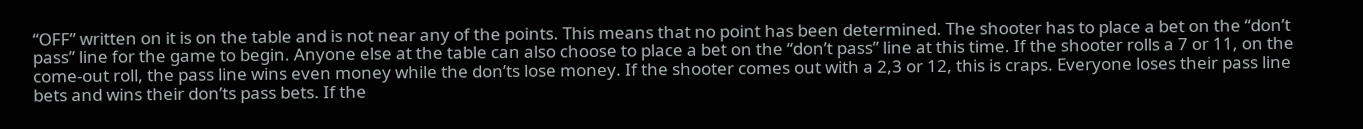“OFF” written on it is on the table and is not near any of the points. This means that no point has been determined. The shooter has to place a bet on the “don’t pass” line for the game to begin. Anyone else at the table can also choose to place a bet on the “don’t pass” line at this time. If the shooter rolls a 7 or 11, on the come-out roll, the pass line wins even money while the don’ts lose money. If the shooter comes out with a 2,3 or 12, this is craps. Everyone loses their pass line bets and wins their don’ts pass bets. If the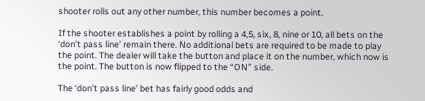shooter rolls out any other number, this number becomes a point.

If the shooter establishes a point by rolling a 4,5, six, 8, nine or 10, all bets on the ‘don’t pass line’ remain there. No additional bets are required to be made to play the point. The dealer will take the button and place it on the number, which now is the point. The button is now flipped to the “ON” side.

The ‘don’t pass line’ bet has fairly good odds and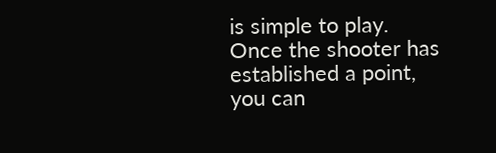is simple to play. Once the shooter has established a point, you can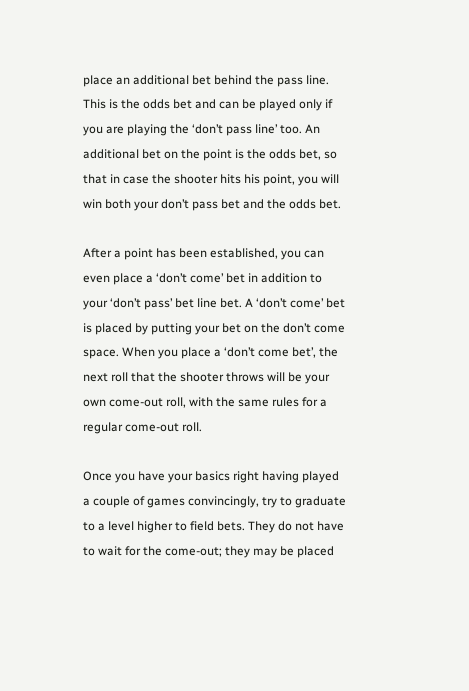place an additional bet behind the pass line. This is the odds bet and can be played only if you are playing the ‘don’t pass line’ too. An additional bet on the point is the odds bet, so that in case the shooter hits his point, you will win both your don’t pass bet and the odds bet.

After a point has been established, you can even place a ‘don’t come’ bet in addition to your ‘don’t pass’ bet line bet. A ‘don’t come’ bet is placed by putting your bet on the don’t come space. When you place a ‘don’t come bet’, the next roll that the shooter throws will be your own come-out roll, with the same rules for a regular come-out roll.

Once you have your basics right having played a couple of games convincingly, try to graduate to a level higher to field bets. They do not have to wait for the come-out; they may be placed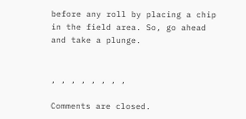before any roll by placing a chip in the field area. So, go ahead and take a plunge.


, , , , , , , ,

Comments are closed.